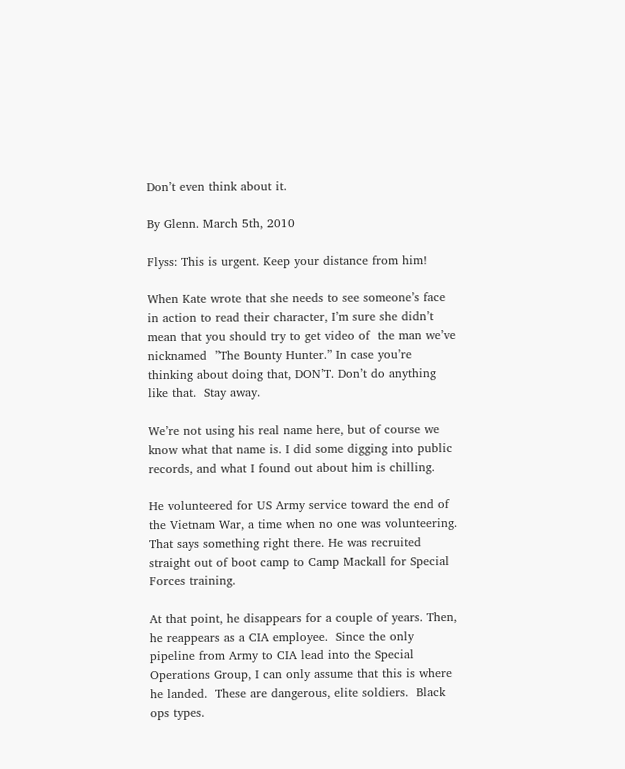Don’t even think about it.

By Glenn. March 5th, 2010

Flyss: This is urgent. Keep your distance from him!

When Kate wrote that she needs to see someone’s face in action to read their character, I’m sure she didn’t  mean that you should try to get video of  the man we’ve nicknamed  ”The Bounty Hunter.” In case you’re thinking about doing that, DON’T. Don’t do anything like that.  Stay away.

We’re not using his real name here, but of course we know what that name is. I did some digging into public records, and what I found out about him is chilling.

He volunteered for US Army service toward the end of the Vietnam War, a time when no one was volunteering.  That says something right there. He was recruited straight out of boot camp to Camp Mackall for Special Forces training.

At that point, he disappears for a couple of years. Then, he reappears as a CIA employee.  Since the only pipeline from Army to CIA lead into the Special Operations Group, I can only assume that this is where he landed.  These are dangerous, elite soldiers.  Black ops types.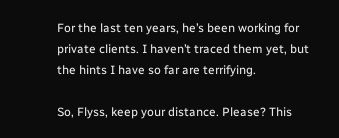For the last ten years, he’s been working for private clients. I haven’t traced them yet, but the hints I have so far are terrifying.

So, Flyss, keep your distance. Please? This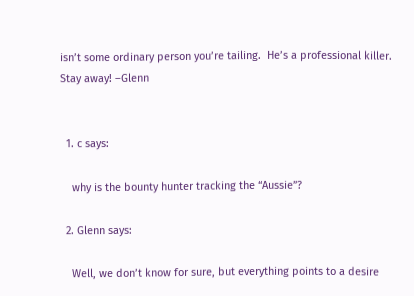isn’t some ordinary person you’re tailing.  He’s a professional killer.  Stay away! –Glenn


  1. c says:

    why is the bounty hunter tracking the “Aussie”?

  2. Glenn says:

    Well, we don’t know for sure, but everything points to a desire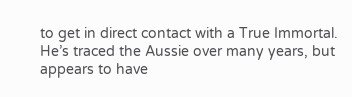to get in direct contact with a True Immortal. He’s traced the Aussie over many years, but appears to have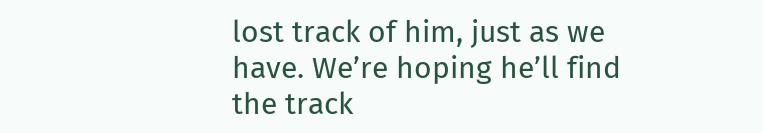lost track of him, just as we have. We’re hoping he’ll find the track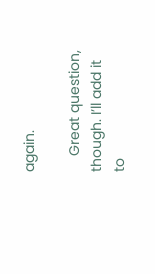again.

    Great question, though. I’ll add it to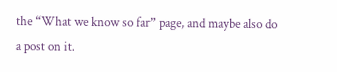the “What we know so far” page, and maybe also do a post on it.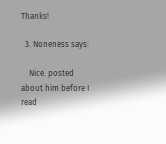Thanks!

  3. Noneness says:

    Nice. posted about him before I read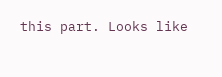this part. Looks like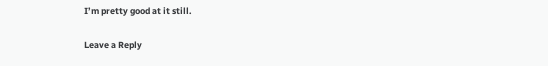I’m pretty good at it still.

Leave a Reply